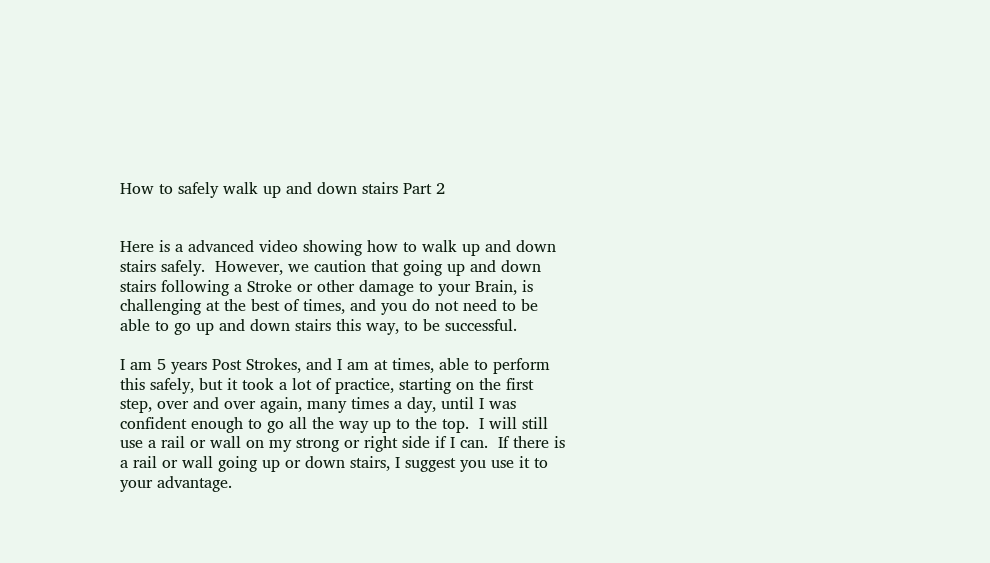How to safely walk up and down stairs Part 2


Here is a advanced video showing how to walk up and down stairs safely.  However, we caution that going up and down stairs following a Stroke or other damage to your Brain, is challenging at the best of times, and you do not need to be able to go up and down stairs this way, to be successful.

I am 5 years Post Strokes, and I am at times, able to perform this safely, but it took a lot of practice, starting on the first step, over and over again, many times a day, until I was confident enough to go all the way up to the top.  I will still use a rail or wall on my strong or right side if I can.  If there is a rail or wall going up or down stairs, I suggest you use it to your advantage.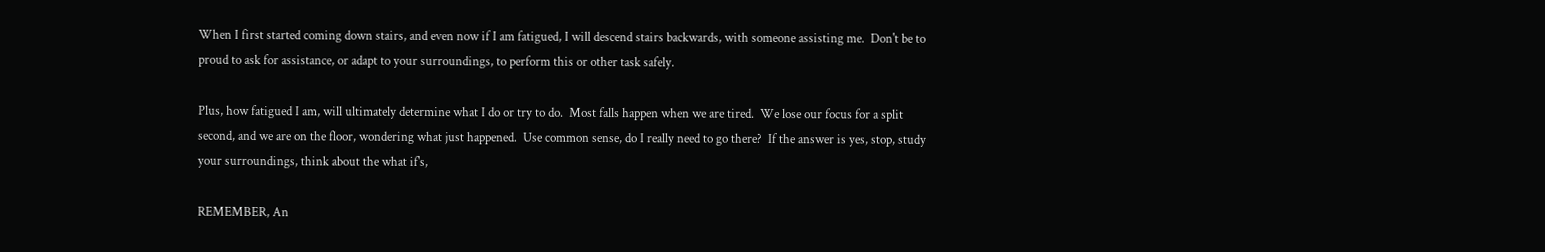When I first started coming down stairs, and even now if I am fatigued, I will descend stairs backwards, with someone assisting me.  Don't be to proud to ask for assistance, or adapt to your surroundings, to perform this or other task safely.

Plus, how fatigued I am, will ultimately determine what I do or try to do.  Most falls happen when we are tired.  We lose our focus for a split second, and we are on the floor, wondering what just happened.  Use common sense, do I really need to go there?  If the answer is yes, stop, study your surroundings, think about the what if's,

REMEMBER, An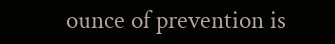ounce of prevention is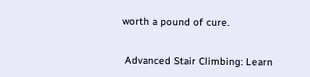worth a pound of cure.


 Advanced Stair Climbing: Learn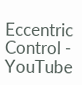Eccentric Control - YouTube